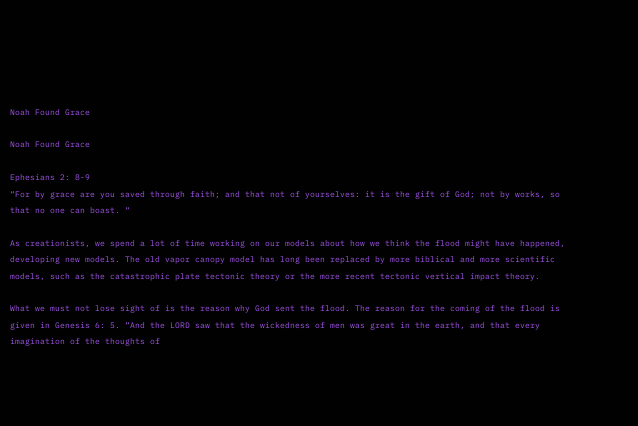Noah Found Grace

Noah Found Grace

Ephesians 2: 8-9
“For by grace are you saved through faith; and that not of yourselves: it is the gift of God; not by works, so that no one can boast. “

As creationists, we spend a lot of time working on our models about how we think the flood might have happened, developing new models. The old vapor canopy model has long been replaced by more biblical and more scientific models, such as the catastrophic plate tectonic theory or the more recent tectonic vertical impact theory.

What we must not lose sight of is the reason why God sent the flood. The reason for the coming of the flood is given in Genesis 6: 5. “And the LORD saw that the wickedness of men was great in the earth, and that every imagination of the thoughts of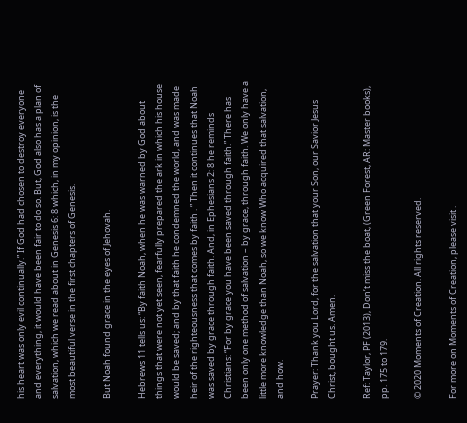his heart was only evil continually.” If God had chosen to destroy everyone and everything, it would have been fair to do so. But, God also has a plan of salvation, which we read about in Genesis 6: 8 which, in my opinion, is the most beautiful verse in the first chapters of Genesis.

But Noah found grace in the eyes of Jehovah.

Hebrews 11 tells us: “By faith Noah, when he was warned by God about things that were not yet seen, fearfully prepared the ark in which his house would be saved; and by that faith he condemned the world, and was made heir of the righteousness that comes by faith . ” Then it continues that Noah was saved by grace through faith. And, in Ephesians 2: 8 he reminds Christians: “For by grace you have been saved through faith.” There has been only one method of salvation – by grace, through faith. We only have a little more knowledge than Noah, so we know Who acquired that salvation, and how.

Prayer: Thank you Lord, for the salvation that your Son, our Savior Jesus Christ, bought us. Amen.

Ref: Taylor, PF (2013), Don’t miss the boat, (Green Forest, AR: Master books), pp. 175 to 179.

© 2020 Moments of Creation. All rights reserved.

For more on Moments of Creation, please visit .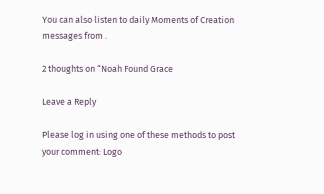You can also listen to daily Moments of Creation
messages from .

2 thoughts on “Noah Found Grace

Leave a Reply

Please log in using one of these methods to post your comment: Logo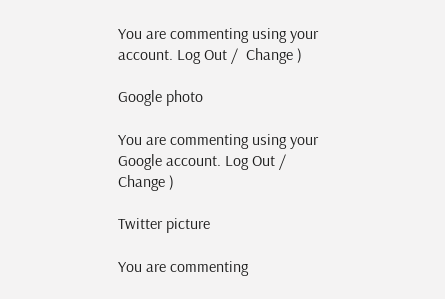You are commenting using your account. Log Out /  Change )

Google photo

You are commenting using your Google account. Log Out /  Change )

Twitter picture

You are commenting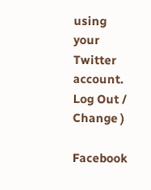using your Twitter account. Log Out /  Change )

Facebook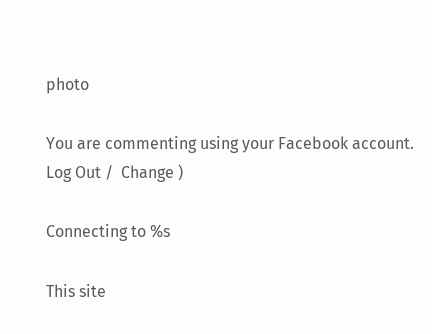photo

You are commenting using your Facebook account. Log Out /  Change )

Connecting to %s

This site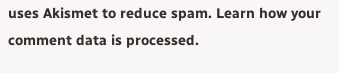uses Akismet to reduce spam. Learn how your comment data is processed.